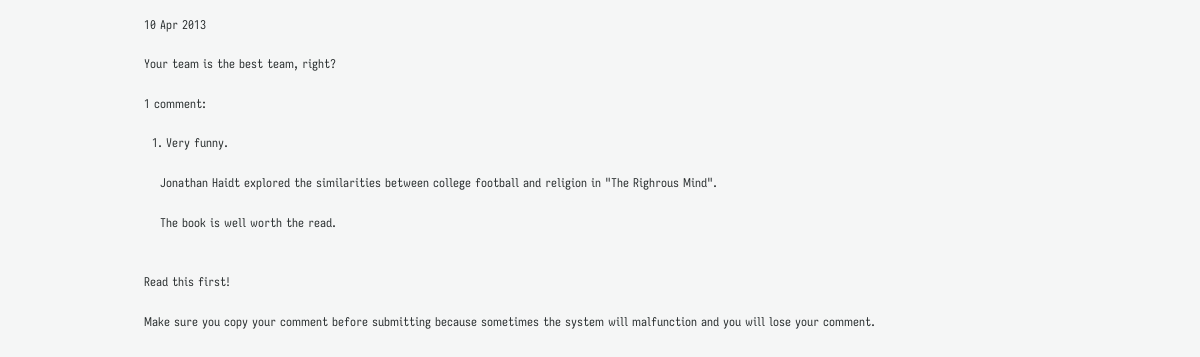10 Apr 2013

Your team is the best team, right?

1 comment:

  1. Very funny.

    Jonathan Haidt explored the similarities between college football and religion in "The Righrous Mind".

    The book is well worth the read.


Read this first!

Make sure you copy your comment before submitting because sometimes the system will malfunction and you will lose your comment.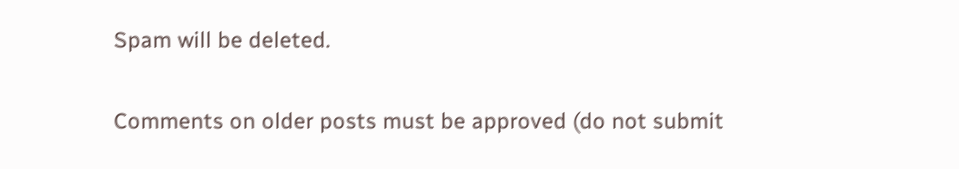Spam will be deleted.

Comments on older posts must be approved (do not submit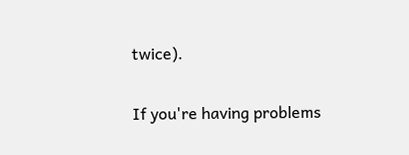twice).

If you're having problems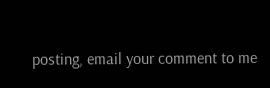posting, email your comment to me